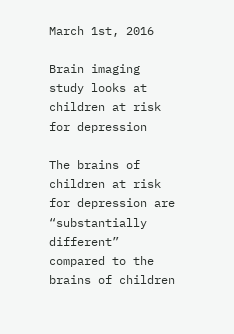March 1st, 2016

Brain imaging study looks at children at risk for depression

The brains of children at risk for depression are “substantially different” compared to the brains of children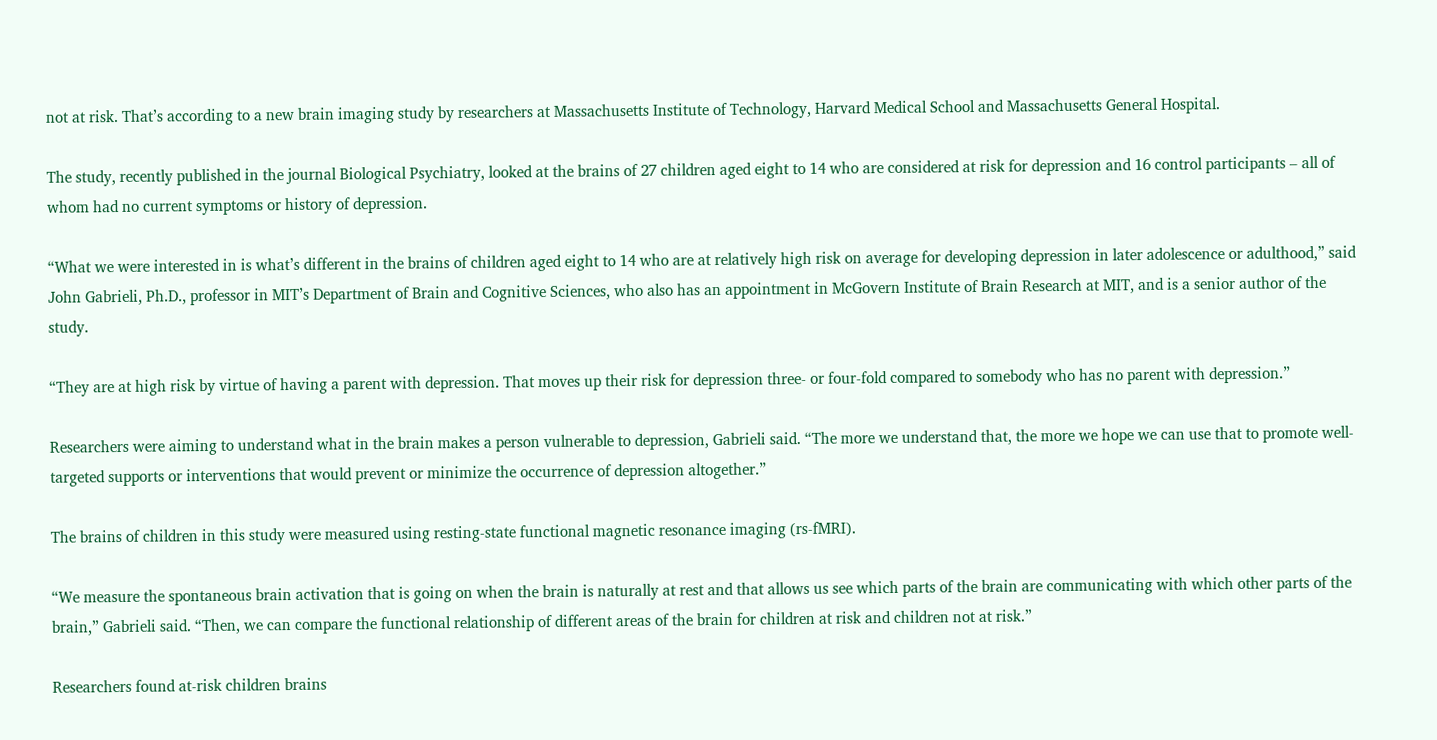not at risk. That’s according to a new brain imaging study by researchers at Massachusetts Institute of Technology, Harvard Medical School and Massachusetts General Hospital.

The study, recently published in the journal Biological Psychiatry, looked at the brains of 27 children aged eight to 14 who are considered at risk for depression and 16 control participants – all of whom had no current symptoms or history of depression.

“What we were interested in is what’s different in the brains of children aged eight to 14 who are at relatively high risk on average for developing depression in later adolescence or adulthood,” said John Gabrieli, Ph.D., professor in MIT’s Department of Brain and Cognitive Sciences, who also has an appointment in McGovern Institute of Brain Research at MIT, and is a senior author of the study.

“They are at high risk by virtue of having a parent with depression. That moves up their risk for depression three- or four-fold compared to somebody who has no parent with depression.”

Researchers were aiming to understand what in the brain makes a person vulnerable to depression, Gabrieli said. “The more we understand that, the more we hope we can use that to promote well-targeted supports or interventions that would prevent or minimize the occurrence of depression altogether.”

The brains of children in this study were measured using resting-state functional magnetic resonance imaging (rs-fMRI).

“We measure the spontaneous brain activation that is going on when the brain is naturally at rest and that allows us see which parts of the brain are communicating with which other parts of the brain,” Gabrieli said. “Then, we can compare the functional relationship of different areas of the brain for children at risk and children not at risk.”

Researchers found at-risk children brains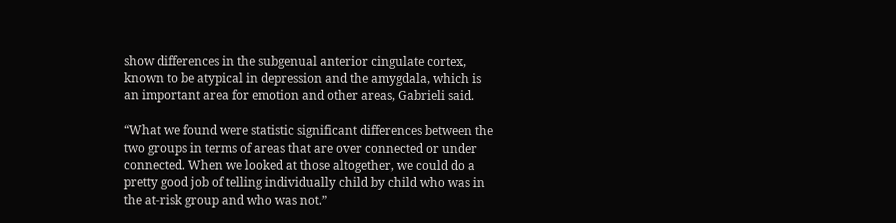show differences in the subgenual anterior cingulate cortex, known to be atypical in depression and the amygdala, which is an important area for emotion and other areas, Gabrieli said.

“What we found were statistic significant differences between the two groups in terms of areas that are over connected or under connected. When we looked at those altogether, we could do a pretty good job of telling individually child by child who was in the at-risk group and who was not.”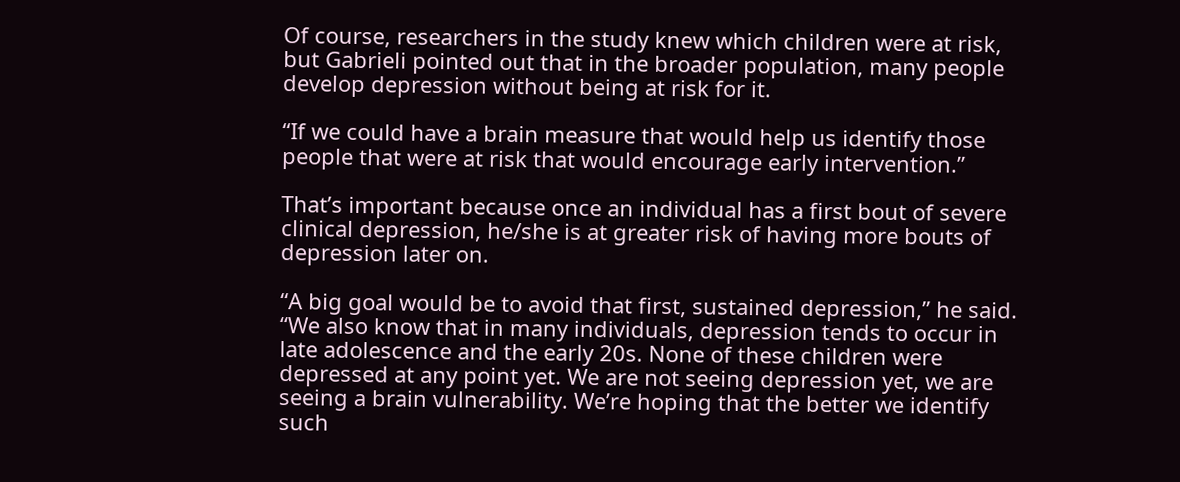Of course, researchers in the study knew which children were at risk, but Gabrieli pointed out that in the broader population, many people develop depression without being at risk for it.

“If we could have a brain measure that would help us identify those people that were at risk that would encourage early intervention.”

That’s important because once an individual has a first bout of severe clinical depression, he/she is at greater risk of having more bouts of depression later on.

“A big goal would be to avoid that first, sustained depression,” he said. “We also know that in many individuals, depression tends to occur in late adolescence and the early 20s. None of these children were depressed at any point yet. We are not seeing depression yet, we are seeing a brain vulnerability. We’re hoping that the better we identify such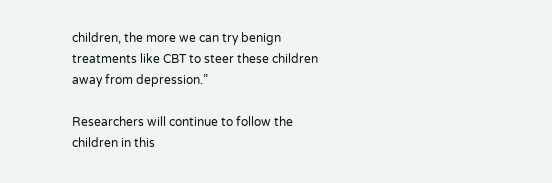children, the more we can try benign treatments like CBT to steer these children away from depression.”

Researchers will continue to follow the children in this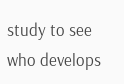study to see who develops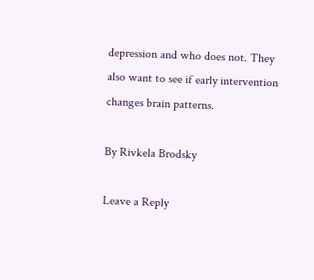depression and who does not. They also want to see if early intervention changes brain patterns.

By Rivkela Brodsky

Leave a Reply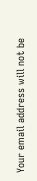Your email address will not be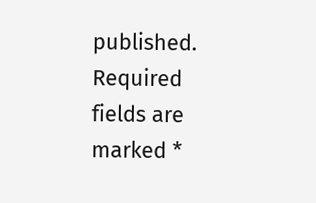published. Required fields are marked *